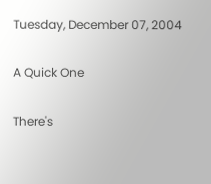Tuesday, December 07, 2004

A Quick One

There's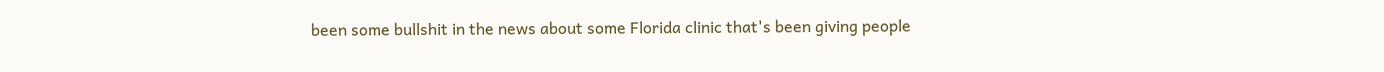been some bullshit in the news about some Florida clinic that's been giving people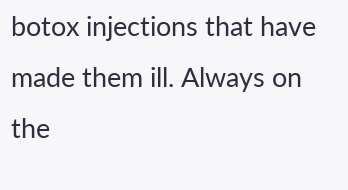botox injections that have made them ill. Always on the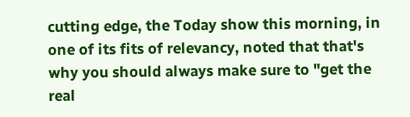cutting edge, the Today show this morning, in one of its fits of relevancy, noted that that's why you should always make sure to "get the real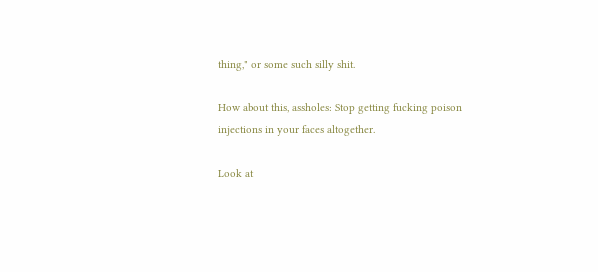thing," or some such silly shit.

How about this, assholes: Stop getting fucking poison injections in your faces altogether.

Look at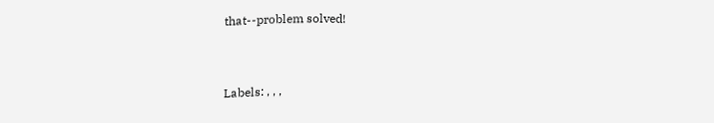that--problem solved!


Labels: , , ,